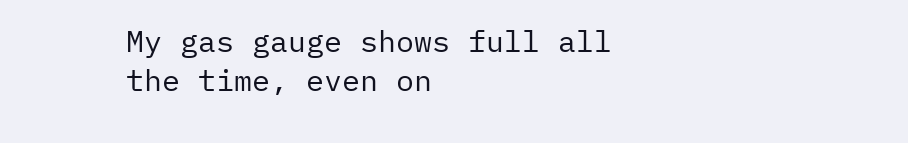My gas gauge shows full all the time, even on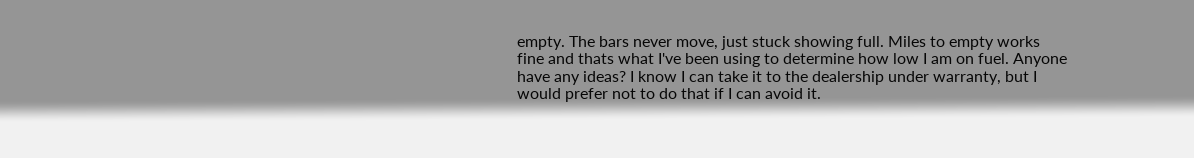empty. The bars never move, just stuck showing full. Miles to empty works fine and thats what I've been using to determine how low I am on fuel. Anyone have any ideas? I know I can take it to the dealership under warranty, but I would prefer not to do that if I can avoid it.